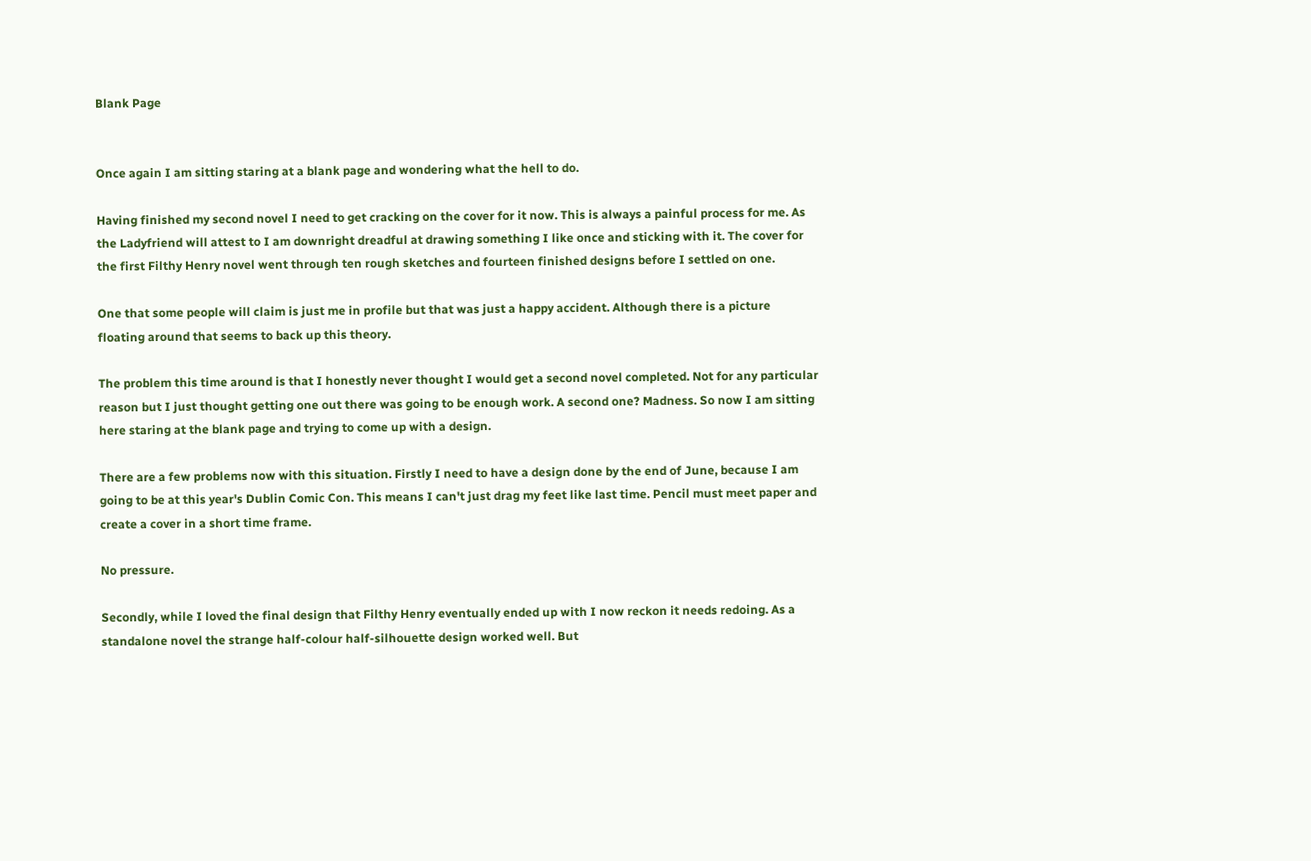Blank Page


Once again I am sitting staring at a blank page and wondering what the hell to do.

Having finished my second novel I need to get cracking on the cover for it now. This is always a painful process for me. As the Ladyfriend will attest to I am downright dreadful at drawing something I like once and sticking with it. The cover for the first Filthy Henry novel went through ten rough sketches and fourteen finished designs before I settled on one.

One that some people will claim is just me in profile but that was just a happy accident. Although there is a picture floating around that seems to back up this theory.

The problem this time around is that I honestly never thought I would get a second novel completed. Not for any particular reason but I just thought getting one out there was going to be enough work. A second one? Madness. So now I am sitting here staring at the blank page and trying to come up with a design.

There are a few problems now with this situation. Firstly I need to have a design done by the end of June, because I am going to be at this year's Dublin Comic Con. This means I can't just drag my feet like last time. Pencil must meet paper and create a cover in a short time frame.

No pressure.

Secondly, while I loved the final design that Filthy Henry eventually ended up with I now reckon it needs redoing. As a standalone novel the strange half-colour half-silhouette design worked well. But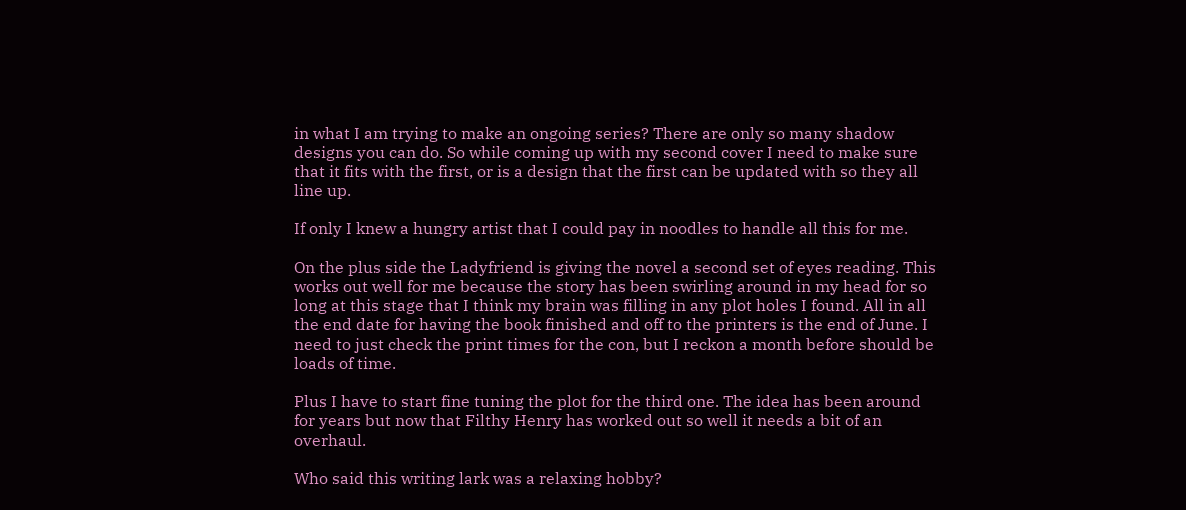in what I am trying to make an ongoing series? There are only so many shadow designs you can do. So while coming up with my second cover I need to make sure that it fits with the first, or is a design that the first can be updated with so they all line up.

If only I knew a hungry artist that I could pay in noodles to handle all this for me.

On the plus side the Ladyfriend is giving the novel a second set of eyes reading. This works out well for me because the story has been swirling around in my head for so long at this stage that I think my brain was filling in any plot holes I found. All in all the end date for having the book finished and off to the printers is the end of June. I need to just check the print times for the con, but I reckon a month before should be loads of time.

Plus I have to start fine tuning the plot for the third one. The idea has been around for years but now that Filthy Henry has worked out so well it needs a bit of an overhaul.

Who said this writing lark was a relaxing hobby?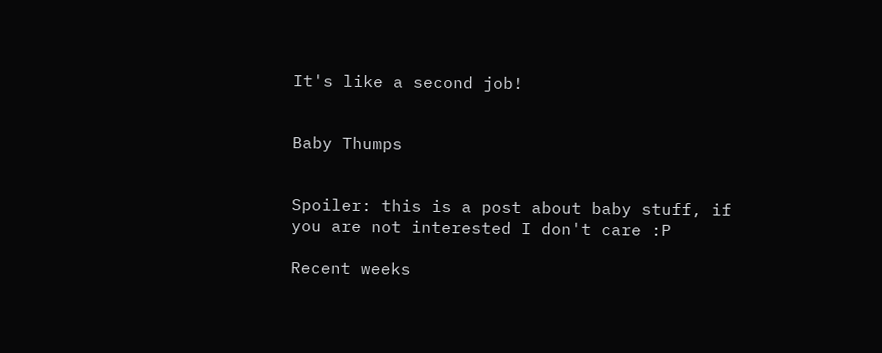It's like a second job!


Baby Thumps


Spoiler: this is a post about baby stuff, if you are not interested I don't care :P

Recent weeks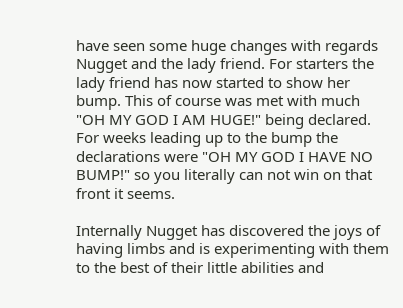have seen some huge changes with regards Nugget and the lady friend. For starters the lady friend has now started to show her bump. This of course was met with much "OH MY GOD I AM HUGE!" being declared. For weeks leading up to the bump the declarations were "OH MY GOD I HAVE NO BUMP!" so you literally can not win on that front it seems.

Internally Nugget has discovered the joys of having limbs and is experimenting with them to the best of their little abilities and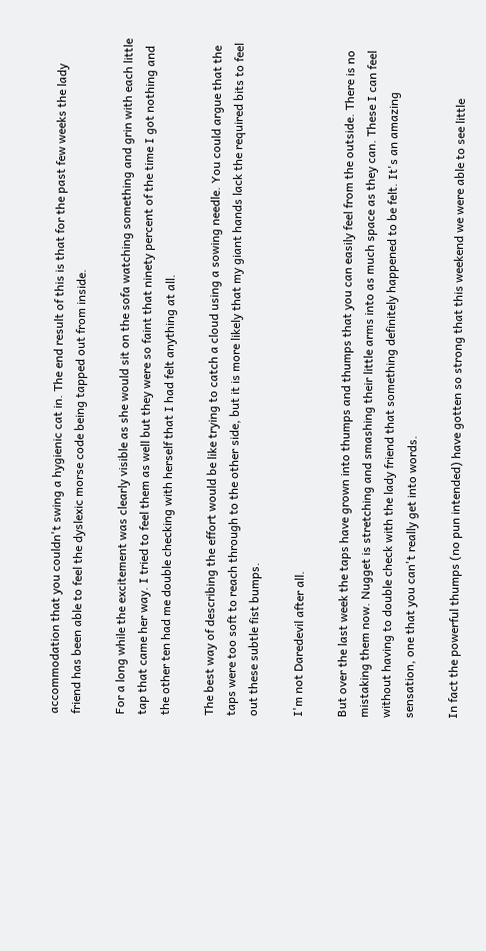accommodation that you couldn't swing a hygienic cat in. The end result of this is that for the past few weeks the lady friend has been able to feel the dyslexic morse code being tapped out from inside.

For a long while the excitement was clearly visible as she would sit on the sofa watching something and grin with each little tap that came her way. I tried to feel them as well but they were so faint that ninety percent of the time I got nothing and the other ten had me double checking with herself that I had felt anything at all.

The best way of describing the effort would be like trying to catch a cloud using a sowing needle. You could argue that the taps were too soft to reach through to the other side, but it is more likely that my giant hands lack the required bits to feel out these subtle fist bumps.

I'm not Daredevil after all.

But over the last week the taps have grown into thumps and thumps that you can easily feel from the outside. There is no mistaking them now. Nugget is stretching and smashing their little arms into as much space as they can. These I can feel without having to double check with the lady friend that something definitely happened to be felt. It's an amazing sensation, one that you can't really get into words.

In fact the powerful thumps (no pun intended) have gotten so strong that this weekend we were able to see little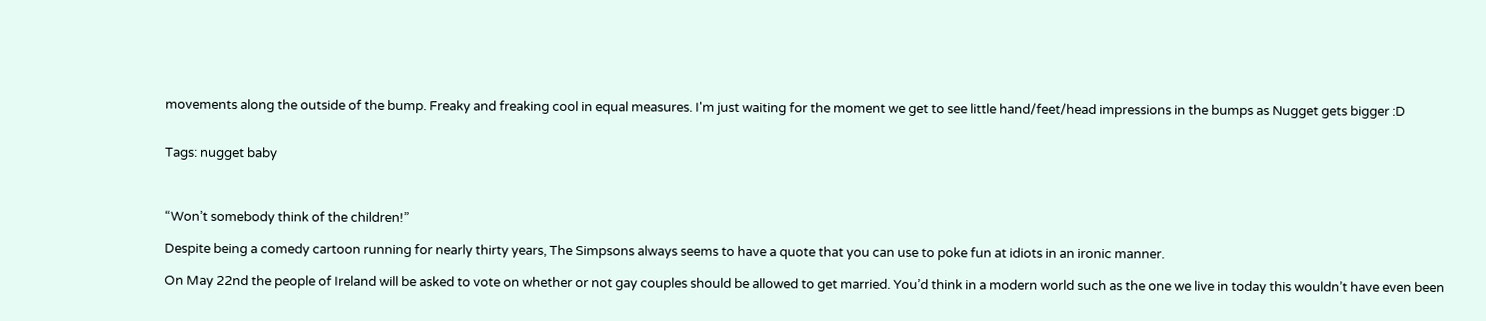movements along the outside of the bump. Freaky and freaking cool in equal measures. I'm just waiting for the moment we get to see little hand/feet/head impressions in the bumps as Nugget gets bigger :D


Tags: nugget baby



“Won’t somebody think of the children!”

Despite being a comedy cartoon running for nearly thirty years, The Simpsons always seems to have a quote that you can use to poke fun at idiots in an ironic manner.

On May 22nd the people of Ireland will be asked to vote on whether or not gay couples should be allowed to get married. You’d think in a modern world such as the one we live in today this wouldn’t have even been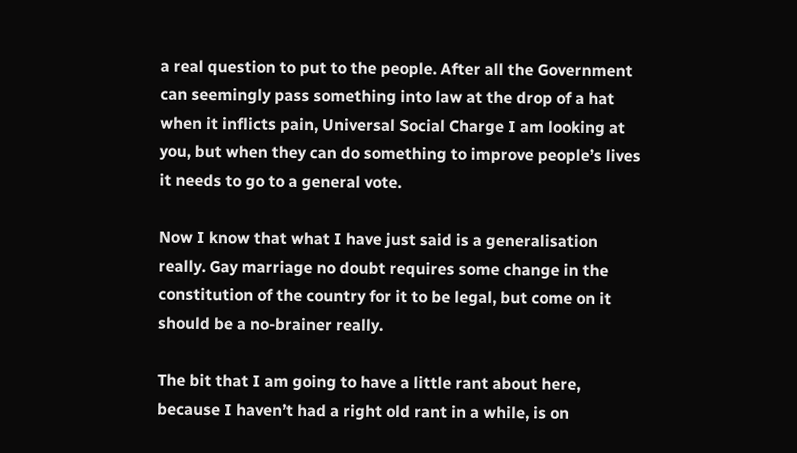a real question to put to the people. After all the Government can seemingly pass something into law at the drop of a hat when it inflicts pain, Universal Social Charge I am looking at you, but when they can do something to improve people’s lives it needs to go to a general vote.

Now I know that what I have just said is a generalisation really. Gay marriage no doubt requires some change in the constitution of the country for it to be legal, but come on it should be a no-brainer really.

The bit that I am going to have a little rant about here, because I haven’t had a right old rant in a while, is on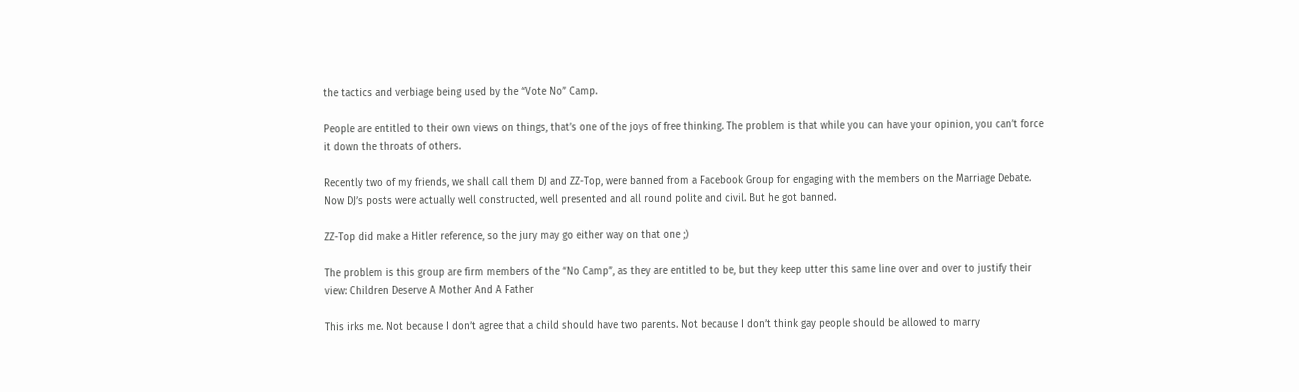the tactics and verbiage being used by the “Vote No” Camp.

People are entitled to their own views on things, that’s one of the joys of free thinking. The problem is that while you can have your opinion, you can’t force it down the throats of others.

Recently two of my friends, we shall call them DJ and ZZ-Top, were banned from a Facebook Group for engaging with the members on the Marriage Debate. Now DJ’s posts were actually well constructed, well presented and all round polite and civil. But he got banned.

ZZ-Top did make a Hitler reference, so the jury may go either way on that one ;)

The problem is this group are firm members of the “No Camp”, as they are entitled to be, but they keep utter this same line over and over to justify their view: Children Deserve A Mother And A Father

This irks me. Not because I don’t agree that a child should have two parents. Not because I don’t think gay people should be allowed to marry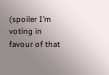(spoiler I’m voting in favour of that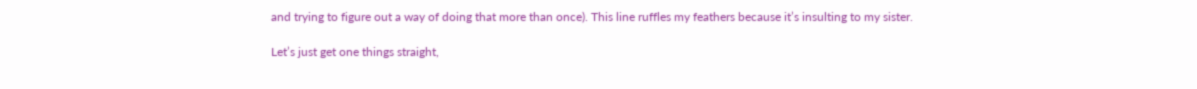and trying to figure out a way of doing that more than once). This line ruffles my feathers because it’s insulting to my sister.

Let’s just get one things straight,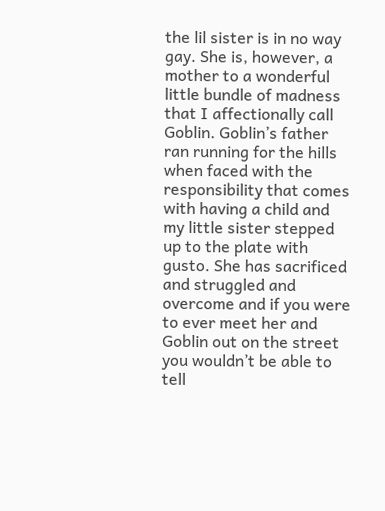the lil sister is in no way gay. She is, however, a mother to a wonderful little bundle of madness that I affectionally call Goblin. Goblin’s father ran running for the hills when faced with the responsibility that comes with having a child and my little sister stepped up to the plate with gusto. She has sacrificed and struggled and overcome and if you were to ever meet her and Goblin out on the street you wouldn’t be able to tell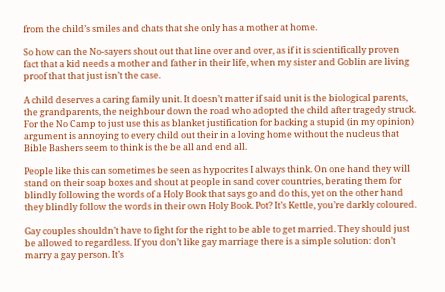from the child’s smiles and chats that she only has a mother at home.

So how can the No-sayers shout out that line over and over, as if it is scientifically proven fact that a kid needs a mother and father in their life, when my sister and Goblin are living proof that that just isn’t the case.

A child deserves a caring family unit. It doesn’t matter if said unit is the biological parents, the grandparents, the neighbour down the road who adopted the child after tragedy struck. For the No Camp to just use this as blanket justification for backing a stupid (in my opinion) argument is annoying to every child out their in a loving home without the nucleus that Bible Bashers seem to think is the be all and end all.

People like this can sometimes be seen as hypocrites I always think. On one hand they will stand on their soap boxes and shout at people in sand cover countries, berating them for blindly following the words of a Holy Book that says go and do this, yet on the other hand they blindly follow the words in their own Holy Book. Pot? It’s Kettle, you’re darkly coloured.

Gay couples shouldn’t have to fight for the right to be able to get married. They should just be allowed to regardless. If you don’t like gay marriage there is a simple solution: don’t marry a gay person. It’s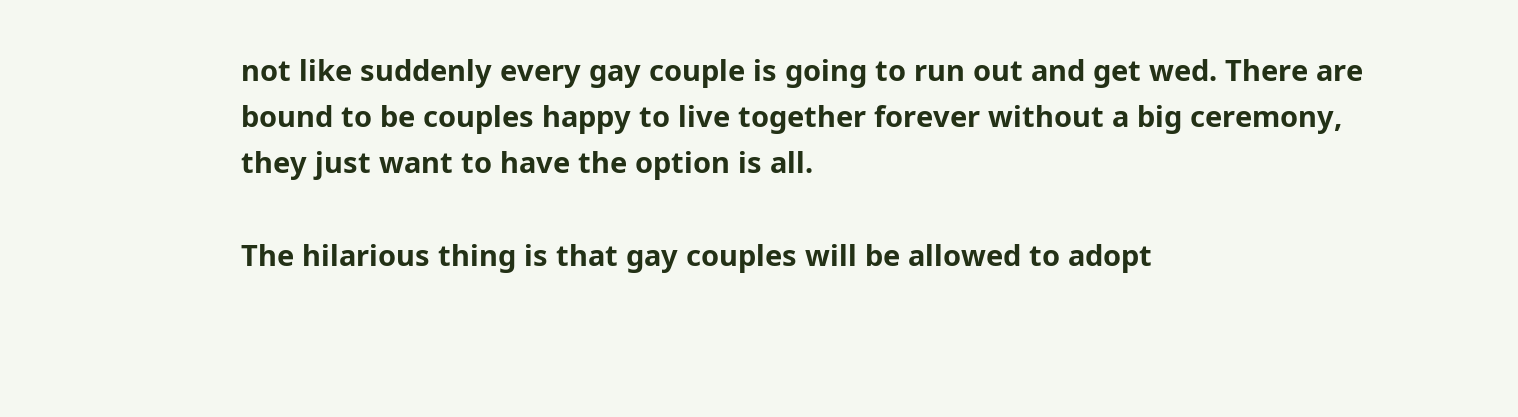not like suddenly every gay couple is going to run out and get wed. There are bound to be couples happy to live together forever without a big ceremony, they just want to have the option is all.

The hilarious thing is that gay couples will be allowed to adopt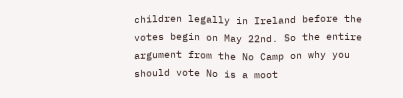children legally in Ireland before the votes begin on May 22nd. So the entire argument from the No Camp on why you should vote No is a moot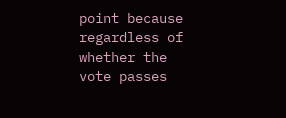point because regardless of whether the vote passes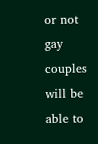or not gay couples will be able to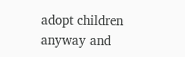adopt children anyway and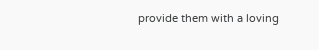provide them with a loving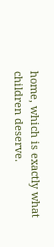home, which is exactly what children deserve.